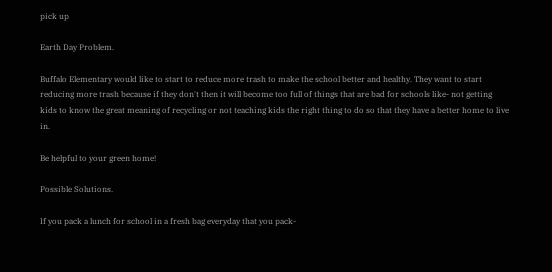pick up

Earth Day Problem.

Buffalo Elementary would like to start to reduce more trash to make the school better and healthy. They want to start reducing more trash because if they don't then it will become too full of things that are bad for schools like- not getting kids to know the great meaning of recycling or not teaching kids the right thing to do so that they have a better home to live in.

Be helpful to your green home!

Possible Solutions.

If you pack a lunch for school in a fresh bag everyday that you pack-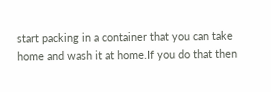start packing in a container that you can take home and wash it at home.If you do that then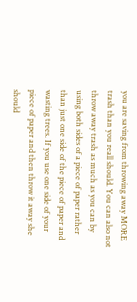you are saving from throwing away MORE trash than you reall should. You can also not throw away trash as much as you can by using both sides of a piece of paper rather than just one side of the piece of paper and wasting trees. If you use one side of your piece of paper and then throw it away she should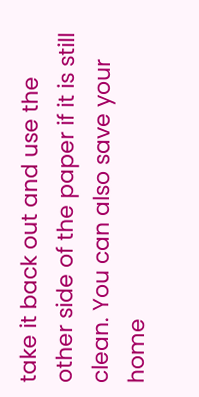take it back out and use the other side of the paper if it is still clean. You can also save your home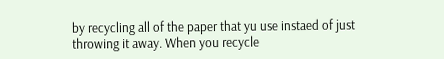by recycling all of the paper that yu use instaed of just throwing it away. When you recycle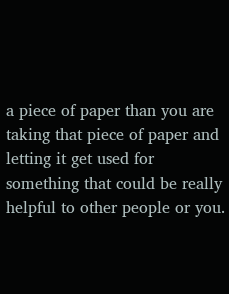a piece of paper than you are taking that piece of paper and letting it get used for something that could be really helpful to other people or you.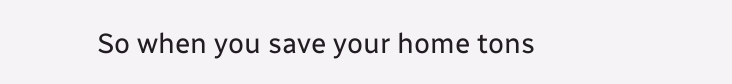So when you save your home tons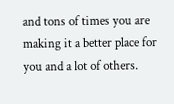and tons of times you are making it a better place for you and a lot of others.